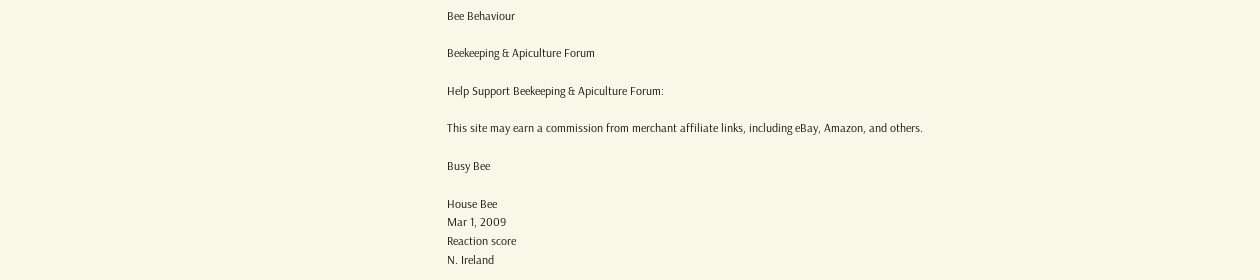Bee Behaviour

Beekeeping & Apiculture Forum

Help Support Beekeeping & Apiculture Forum:

This site may earn a commission from merchant affiliate links, including eBay, Amazon, and others.

Busy Bee

House Bee
Mar 1, 2009
Reaction score
N. Ireland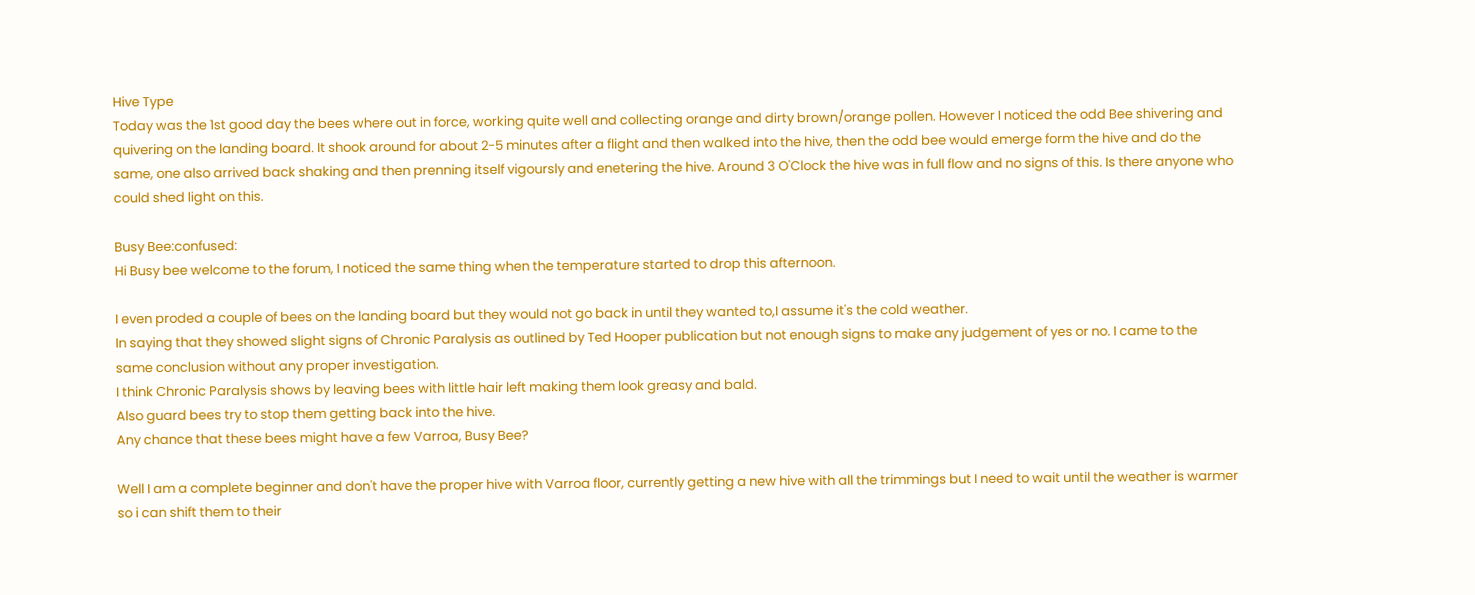Hive Type
Today was the 1st good day the bees where out in force, working quite well and collecting orange and dirty brown/orange pollen. However I noticed the odd Bee shivering and quivering on the landing board. It shook around for about 2-5 minutes after a flight and then walked into the hive, then the odd bee would emerge form the hive and do the same, one also arrived back shaking and then prenning itself vigoursly and enetering the hive. Around 3 O'Clock the hive was in full flow and no signs of this. Is there anyone who could shed light on this.

Busy Bee:confused:
Hi Busy bee welcome to the forum, I noticed the same thing when the temperature started to drop this afternoon.

I even proded a couple of bees on the landing board but they would not go back in until they wanted to,I assume it's the cold weather.
In saying that they showed slight signs of Chronic Paralysis as outlined by Ted Hooper publication but not enough signs to make any judgement of yes or no. I came to the same conclusion without any proper investigation.
I think Chronic Paralysis shows by leaving bees with little hair left making them look greasy and bald.
Also guard bees try to stop them getting back into the hive.
Any chance that these bees might have a few Varroa, Busy Bee?

Well I am a complete beginner and don't have the proper hive with Varroa floor, currently getting a new hive with all the trimmings but I need to wait until the weather is warmer so i can shift them to their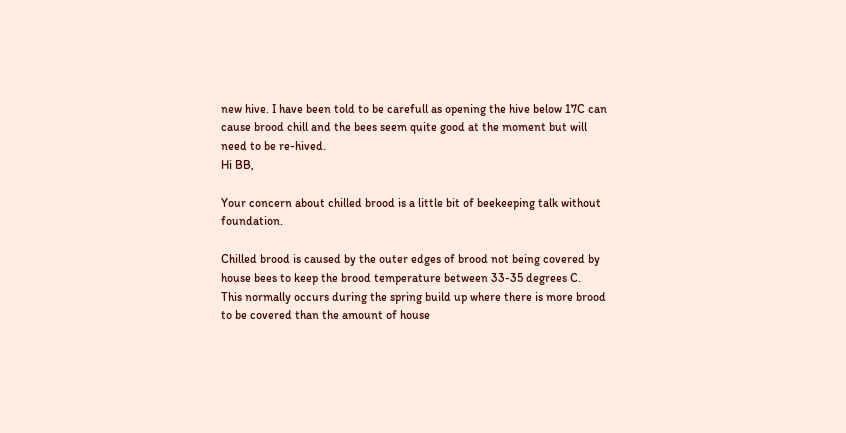new hive. I have been told to be carefull as opening the hive below 17C can cause brood chill and the bees seem quite good at the moment but will need to be re-hived.
Hi BB,

Your concern about chilled brood is a little bit of beekeeping talk without foundation.

Chilled brood is caused by the outer edges of brood not being covered by house bees to keep the brood temperature between 33-35 degrees C.
This normally occurs during the spring build up where there is more brood to be covered than the amount of house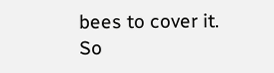bees to cover it.
So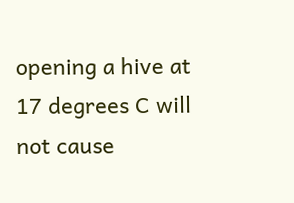opening a hive at 17 degrees C will not cause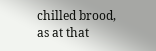chilled brood, as at that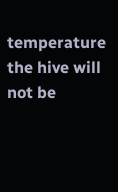temperature the hive will not be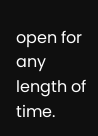open for any length of time.